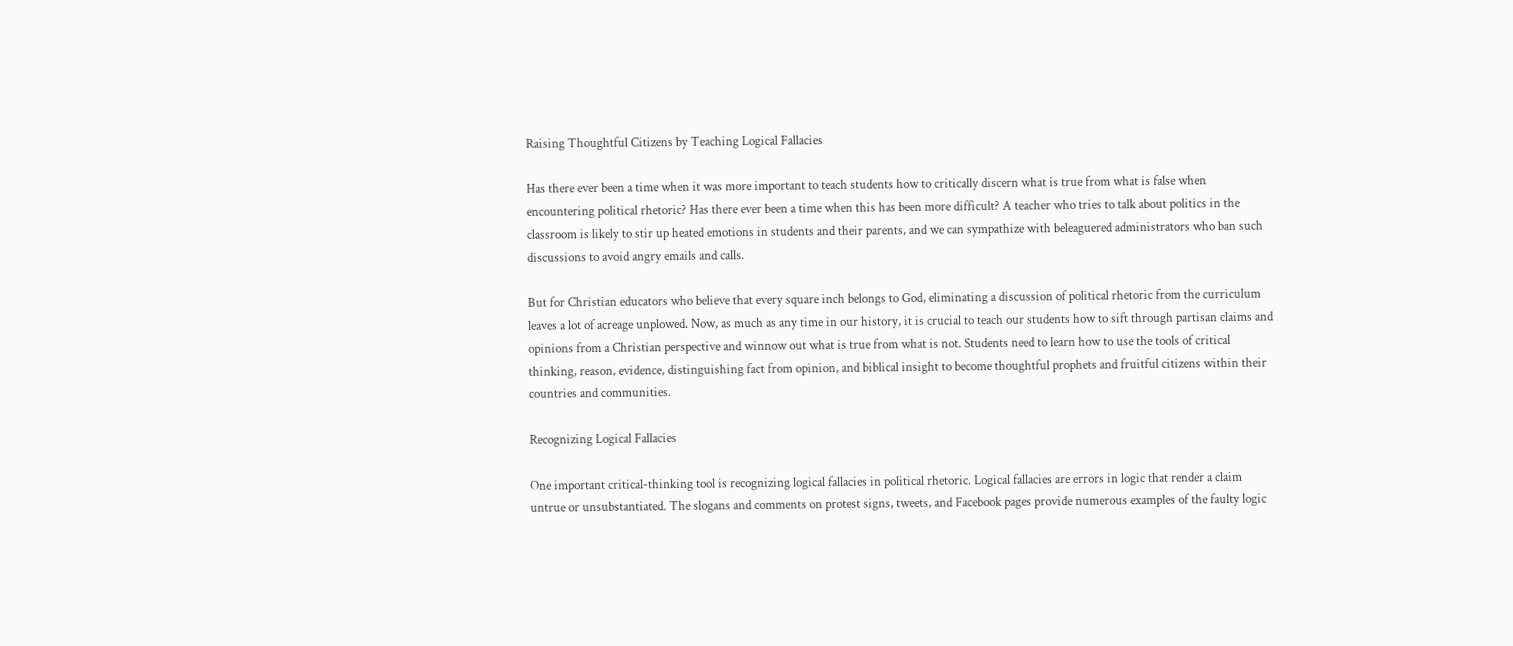Raising Thoughtful Citizens by Teaching Logical Fallacies

Has there ever been a time when it was more important to teach students how to critically discern what is true from what is false when encountering political rhetoric? Has there ever been a time when this has been more difficult? A teacher who tries to talk about politics in the classroom is likely to stir up heated emotions in students and their parents, and we can sympathize with beleaguered administrators who ban such discussions to avoid angry emails and calls.

But for Christian educators who believe that every square inch belongs to God, eliminating a discussion of political rhetoric from the curriculum leaves a lot of acreage unplowed. Now, as much as any time in our history, it is crucial to teach our students how to sift through partisan claims and opinions from a Christian perspective and winnow out what is true from what is not. Students need to learn how to use the tools of critical thinking, reason, evidence, distinguishing fact from opinion, and biblical insight to become thoughtful prophets and fruitful citizens within their countries and communities.

Recognizing Logical Fallacies

One important critical-thinking tool is recognizing logical fallacies in political rhetoric. Logical fallacies are errors in logic that render a claim untrue or unsubstantiated. The slogans and comments on protest signs, tweets, and Facebook pages provide numerous examples of the faulty logic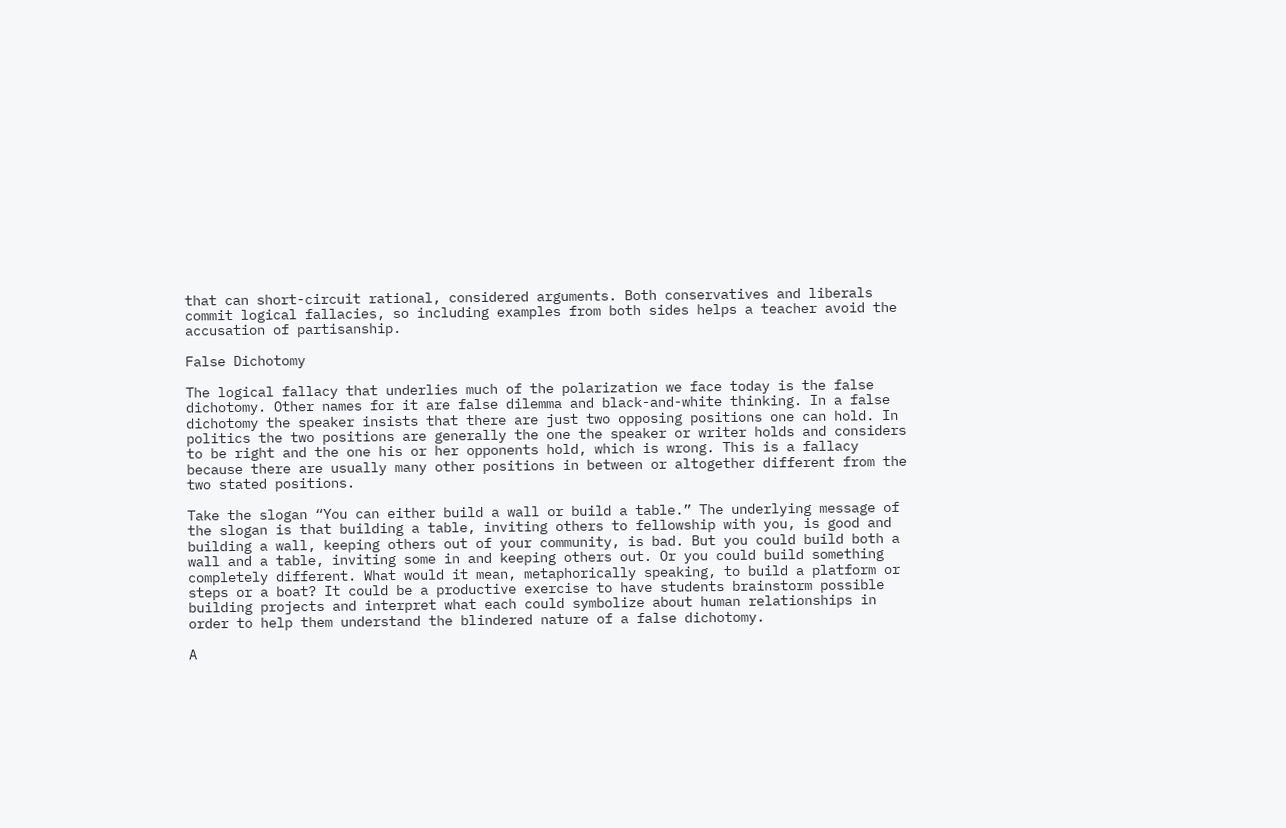that can short-circuit rational, considered arguments. Both conservatives and liberals commit logical fallacies, so including examples from both sides helps a teacher avoid the accusation of partisanship.

False Dichotomy

The logical fallacy that underlies much of the polarization we face today is the false dichotomy. Other names for it are false dilemma and black-and-white thinking. In a false dichotomy the speaker insists that there are just two opposing positions one can hold. In politics the two positions are generally the one the speaker or writer holds and considers to be right and the one his or her opponents hold, which is wrong. This is a fallacy because there are usually many other positions in between or altogether different from the two stated positions.

Take the slogan “You can either build a wall or build a table.” The underlying message of the slogan is that building a table, inviting others to fellowship with you, is good and building a wall, keeping others out of your community, is bad. But you could build both a wall and a table, inviting some in and keeping others out. Or you could build something completely different. What would it mean, metaphorically speaking, to build a platform or steps or a boat? It could be a productive exercise to have students brainstorm possible building projects and interpret what each could symbolize about human relationships in order to help them understand the blindered nature of a false dichotomy.

A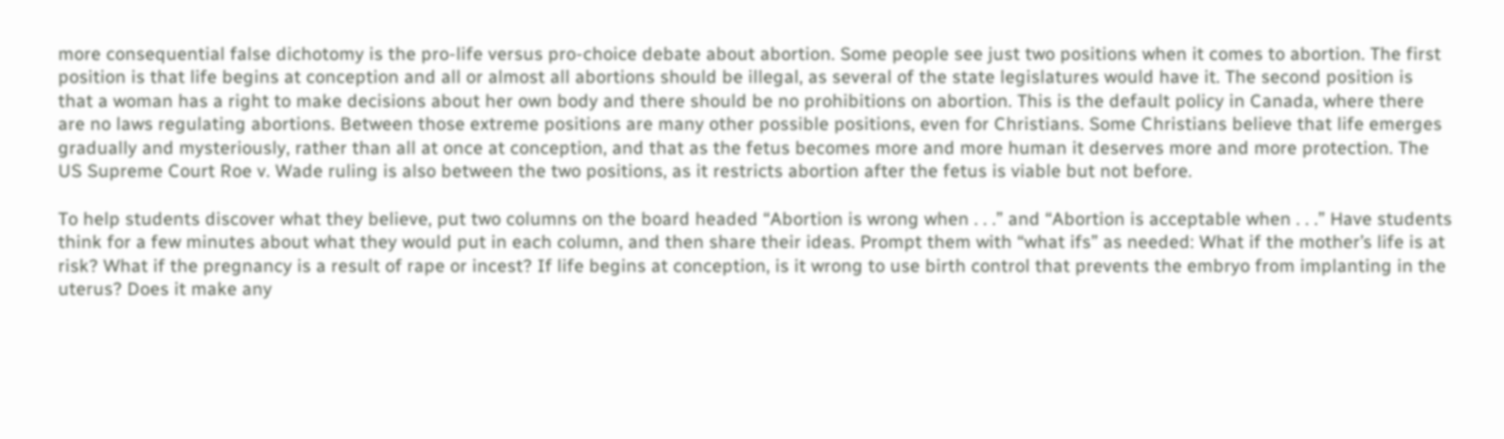more consequential false dichotomy is the pro-life versus pro-choice debate about abortion. Some people see just two positions when it comes to abortion. The first position is that life begins at conception and all or almost all abortions should be illegal, as several of the state legislatures would have it. The second position is that a woman has a right to make decisions about her own body and there should be no prohibitions on abortion. This is the default policy in Canada, where there are no laws regulating abortions. Between those extreme positions are many other possible positions, even for Christians. Some Christians believe that life emerges gradually and mysteriously, rather than all at once at conception, and that as the fetus becomes more and more human it deserves more and more protection. The US Supreme Court Roe v. Wade ruling is also between the two positions, as it restricts abortion after the fetus is viable but not before.

To help students discover what they believe, put two columns on the board headed “Abortion is wrong when . . .” and “Abortion is acceptable when . . .” Have students think for a few minutes about what they would put in each column, and then share their ideas. Prompt them with “what ifs” as needed: What if the mother’s life is at risk? What if the pregnancy is a result of rape or incest? If life begins at conception, is it wrong to use birth control that prevents the embryo from implanting in the uterus? Does it make any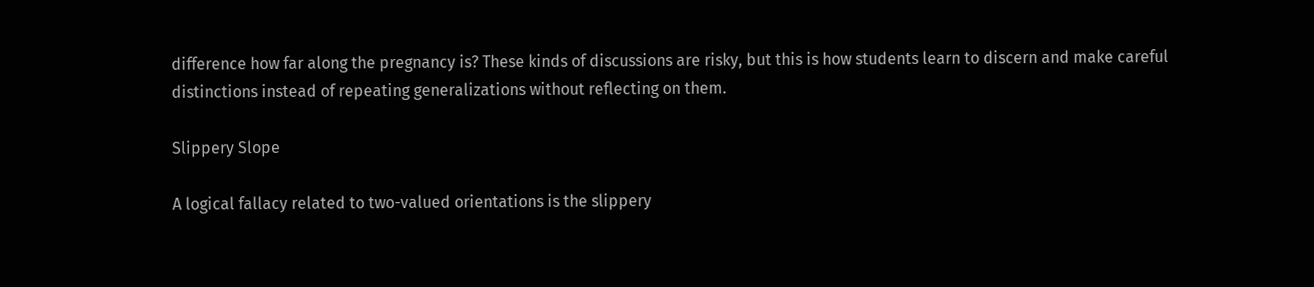difference how far along the pregnancy is? These kinds of discussions are risky, but this is how students learn to discern and make careful distinctions instead of repeating generalizations without reflecting on them.

Slippery Slope

A logical fallacy related to two-valued orientations is the slippery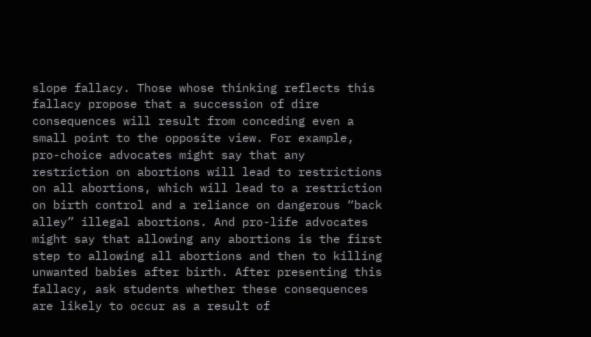slope fallacy. Those whose thinking reflects this fallacy propose that a succession of dire consequences will result from conceding even a small point to the opposite view. For example, pro-choice advocates might say that any restriction on abortions will lead to restrictions on all abortions, which will lead to a restriction on birth control and a reliance on dangerous “back alley” illegal abortions. And pro-life advocates might say that allowing any abortions is the first step to allowing all abortions and then to killing unwanted babies after birth. After presenting this fallacy, ask students whether these consequences are likely to occur as a result of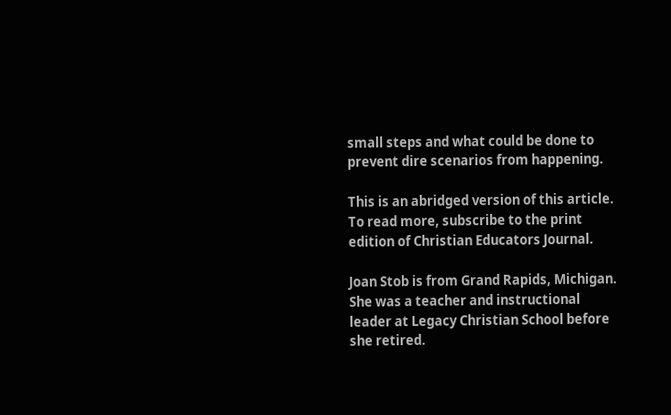small steps and what could be done to prevent dire scenarios from happening.

This is an abridged version of this article. To read more, subscribe to the print edition of Christian Educators Journal.

Joan Stob is from Grand Rapids, Michigan. She was a teacher and instructional leader at Legacy Christian School before she retired.